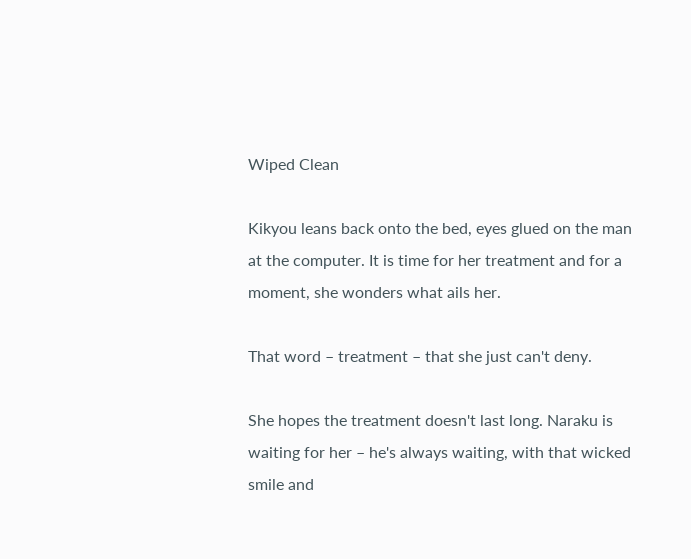Wiped Clean

Kikyou leans back onto the bed, eyes glued on the man at the computer. It is time for her treatment and for a moment, she wonders what ails her.

That word – treatment – that she just can't deny.

She hopes the treatment doesn't last long. Naraku is waiting for her – he's always waiting, with that wicked smile and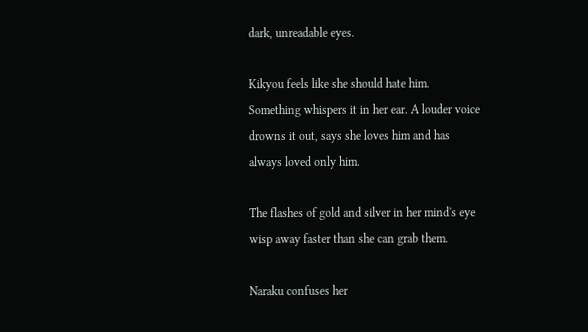dark, unreadable eyes.

Kikyou feels like she should hate him. Something whispers it in her ear. A louder voice drowns it out, says she loves him and has always loved only him.

The flashes of gold and silver in her mind's eye wisp away faster than she can grab them.

Naraku confuses her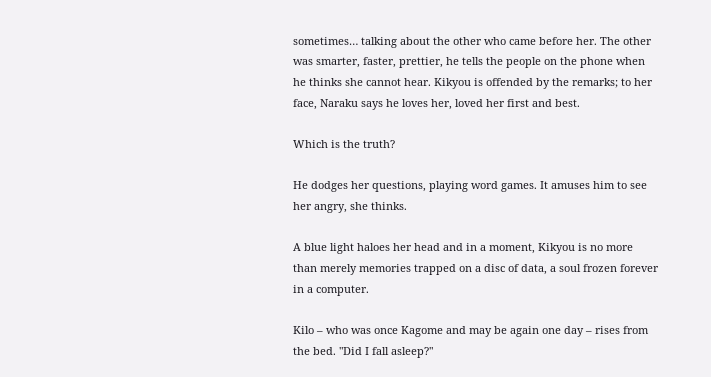sometimes… talking about the other who came before her. The other was smarter, faster, prettier, he tells the people on the phone when he thinks she cannot hear. Kikyou is offended by the remarks; to her face, Naraku says he loves her, loved her first and best.

Which is the truth?

He dodges her questions, playing word games. It amuses him to see her angry, she thinks.

A blue light haloes her head and in a moment, Kikyou is no more than merely memories trapped on a disc of data, a soul frozen forever in a computer.

Kilo – who was once Kagome and may be again one day – rises from the bed. "Did I fall asleep?"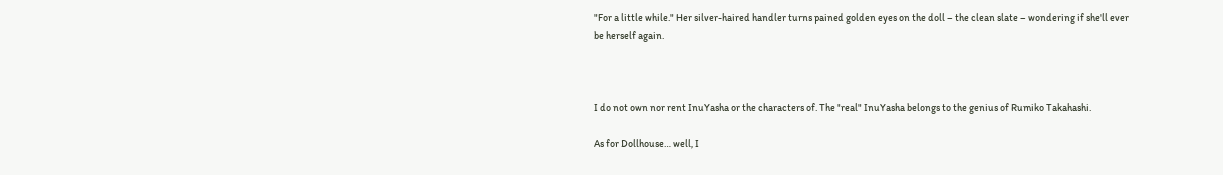"For a little while." Her silver-haired handler turns pained golden eyes on the doll – the clean slate – wondering if she'll ever be herself again.



I do not own nor rent InuYasha or the characters of. The "real" InuYasha belongs to the genius of Rumiko Takahashi.

As for Dollhouse… well, I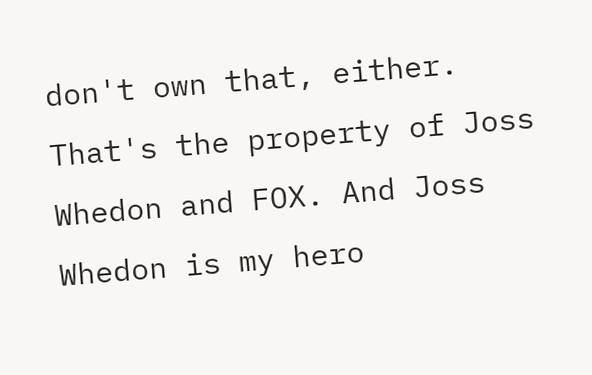don't own that, either. That's the property of Joss Whedon and FOX. And Joss Whedon is my hero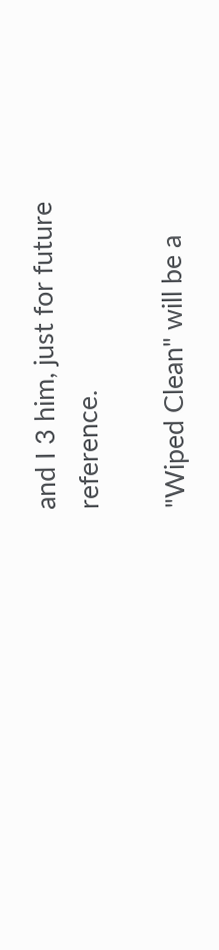and I 3 him, just for future reference.

"Wiped Clean" will be a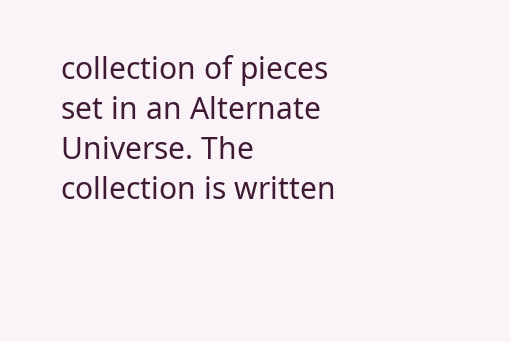collection of pieces set in an Alternate Universe. The collection is written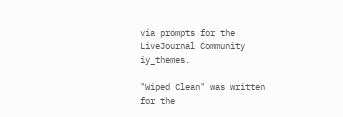via prompts for the LiveJournal Community iy_themes.

"Wiped Clean" was written for the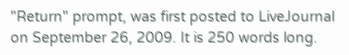"Return" prompt, was first posted to LiveJournal on September 26, 2009. It is 250 words long.